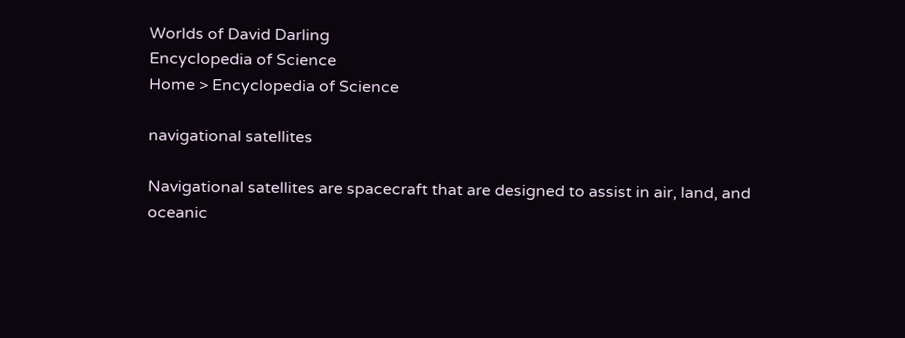Worlds of David Darling
Encyclopedia of Science
Home > Encyclopedia of Science

navigational satellites

Navigational satellites are spacecraft that are designed to assist in air, land, and oceanic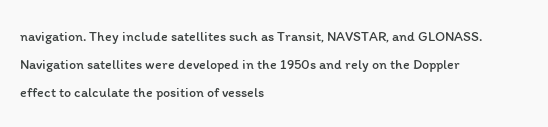navigation. They include satellites such as Transit, NAVSTAR, and GLONASS. Navigation satellites were developed in the 1950s and rely on the Doppler effect to calculate the position of vessels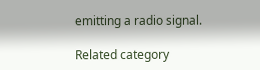emitting a radio signal.

Related category